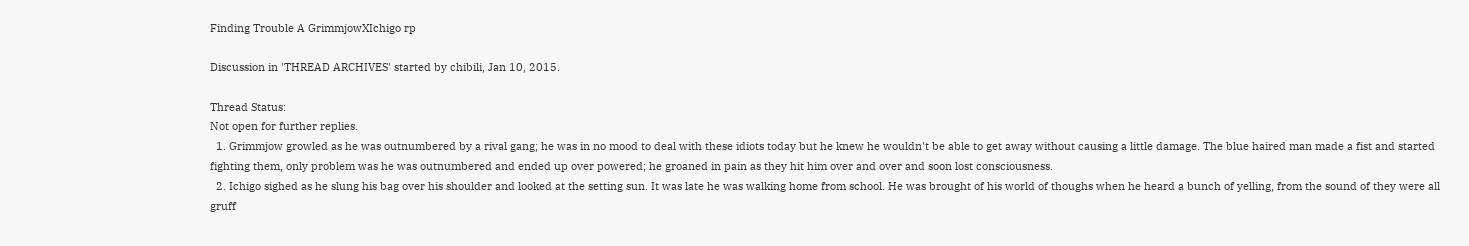Finding Trouble A GrimmjowXIchigo rp

Discussion in 'THREAD ARCHIVES' started by chibili, Jan 10, 2015.

Thread Status:
Not open for further replies.
  1. Grimmjow growled as he was outnumbered by a rival gang; he was in no mood to deal with these idiots today but he knew he wouldn't be able to get away without causing a little damage. The blue haired man made a fist and started fighting them, only problem was he was outnumbered and ended up over powered; he groaned in pain as they hit him over and over and soon lost consciousness.
  2. Ichigo sighed as he slung his bag over his shoulder and looked at the setting sun. It was late he was walking home from school. He was brought of his world of thoughs when he heard a bunch of yelling, from the sound of they were all gruff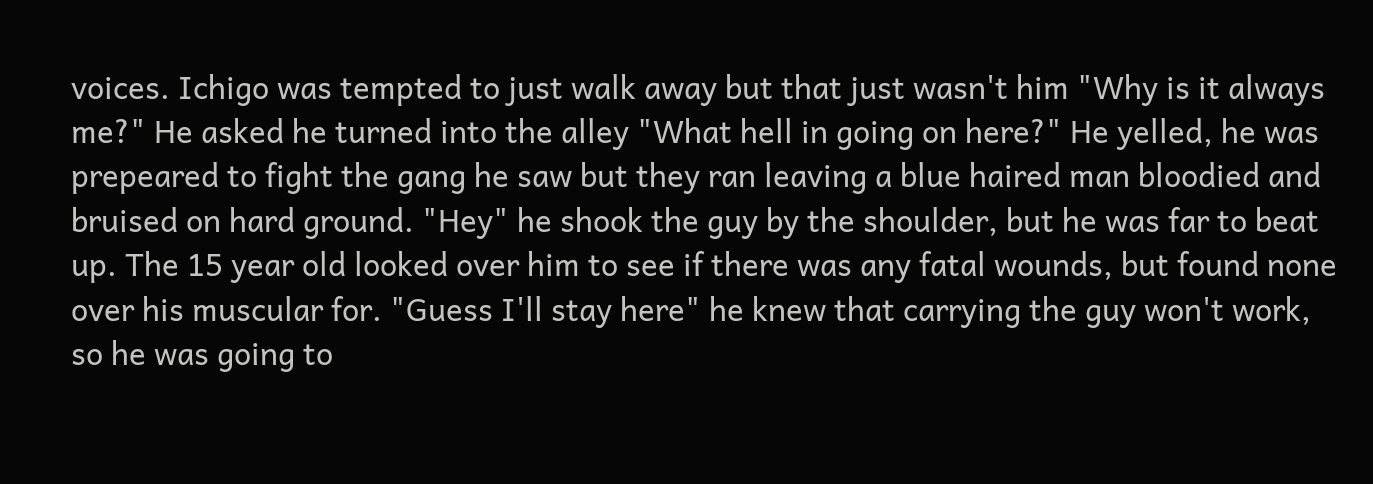voices. Ichigo was tempted to just walk away but that just wasn't him "Why is it always me?" He asked he turned into the alley "What hell in going on here?" He yelled, he was prepeared to fight the gang he saw but they ran leaving a blue haired man bloodied and bruised on hard ground. "Hey" he shook the guy by the shoulder, but he was far to beat up. The 15 year old looked over him to see if there was any fatal wounds, but found none over his muscular for. "Guess I'll stay here" he knew that carrying the guy won't work, so he was going to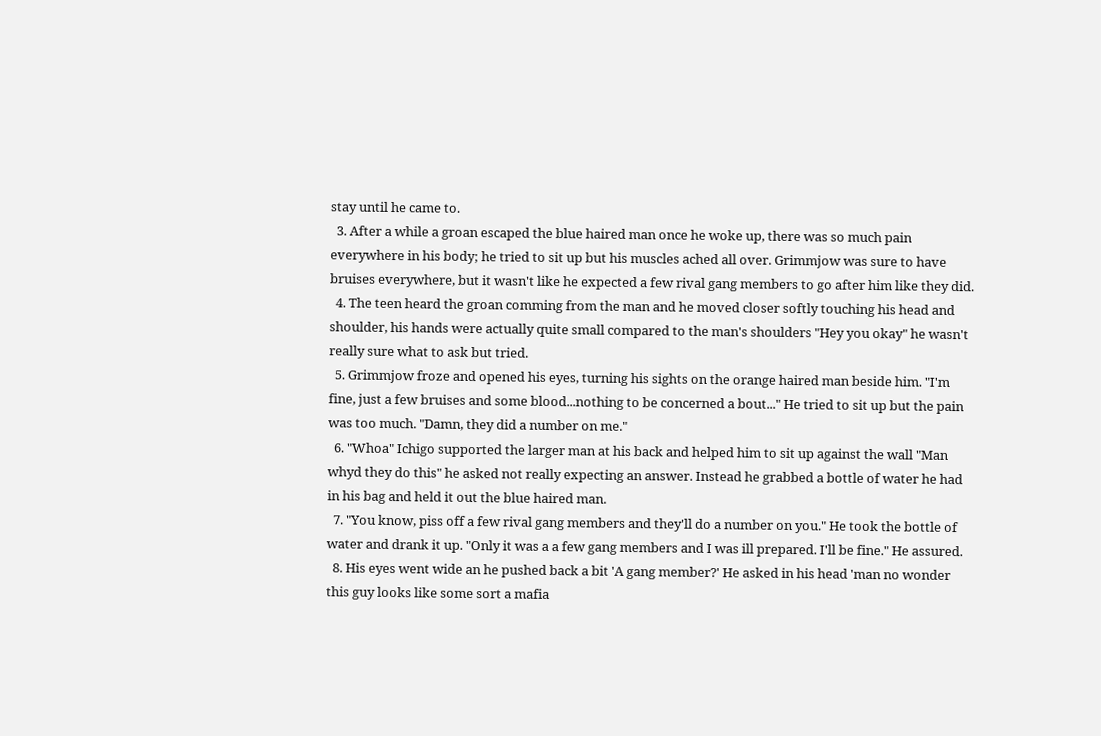stay until he came to.
  3. After a while a groan escaped the blue haired man once he woke up, there was so much pain everywhere in his body; he tried to sit up but his muscles ached all over. Grimmjow was sure to have bruises everywhere, but it wasn't like he expected a few rival gang members to go after him like they did.
  4. The teen heard the groan comming from the man and he moved closer softly touching his head and shoulder, his hands were actually quite small compared to the man's shoulders "Hey you okay" he wasn't really sure what to ask but tried.
  5. Grimmjow froze and opened his eyes, turning his sights on the orange haired man beside him. "I'm fine, just a few bruises and some blood...nothing to be concerned a bout..." He tried to sit up but the pain was too much. "Damn, they did a number on me."
  6. "Whoa" Ichigo supported the larger man at his back and helped him to sit up against the wall "Man whyd they do this" he asked not really expecting an answer. Instead he grabbed a bottle of water he had in his bag and held it out the blue haired man.
  7. "You know, piss off a few rival gang members and they'll do a number on you." He took the bottle of water and drank it up. "Only it was a a few gang members and I was ill prepared. I'll be fine." He assured.
  8. His eyes went wide an he pushed back a bit 'A gang member?' He asked in his head 'man no wonder this guy looks like some sort a mafia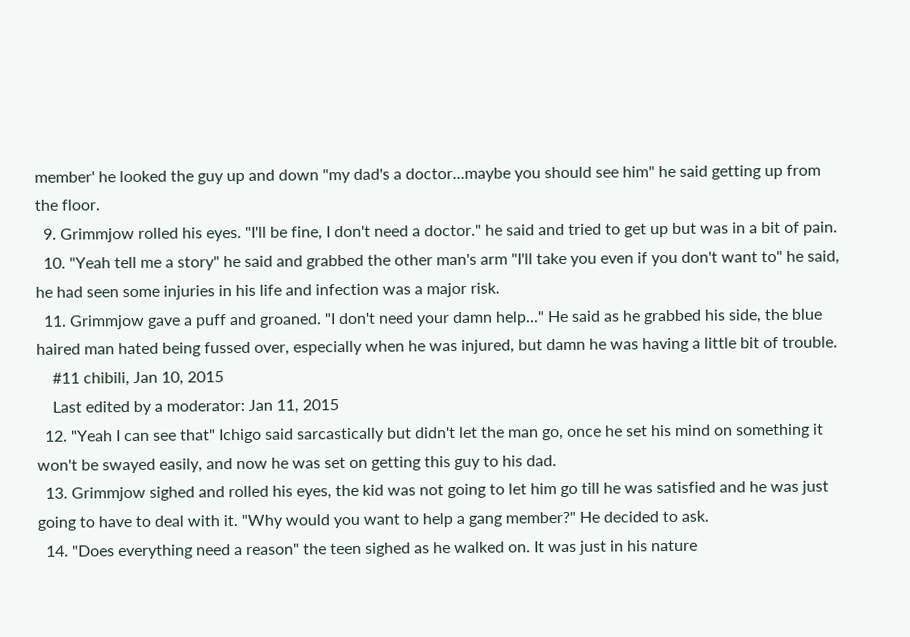member' he looked the guy up and down "my dad's a doctor...maybe you should see him" he said getting up from the floor.
  9. Grimmjow rolled his eyes. "I'll be fine, I don't need a doctor." he said and tried to get up but was in a bit of pain.
  10. "Yeah tell me a story" he said and grabbed the other man's arm "I'll take you even if you don't want to" he said, he had seen some injuries in his life and infection was a major risk.
  11. Grimmjow gave a puff and groaned. "I don't need your damn help..." He said as he grabbed his side, the blue haired man hated being fussed over, especially when he was injured, but damn he was having a little bit of trouble.
    #11 chibili, Jan 10, 2015
    Last edited by a moderator: Jan 11, 2015
  12. "Yeah I can see that" Ichigo said sarcastically but didn't let the man go, once he set his mind on something it won't be swayed easily, and now he was set on getting this guy to his dad.
  13. Grimmjow sighed and rolled his eyes, the kid was not going to let him go till he was satisfied and he was just going to have to deal with it. "Why would you want to help a gang member?" He decided to ask.
  14. "Does everything need a reason" the teen sighed as he walked on. It was just in his nature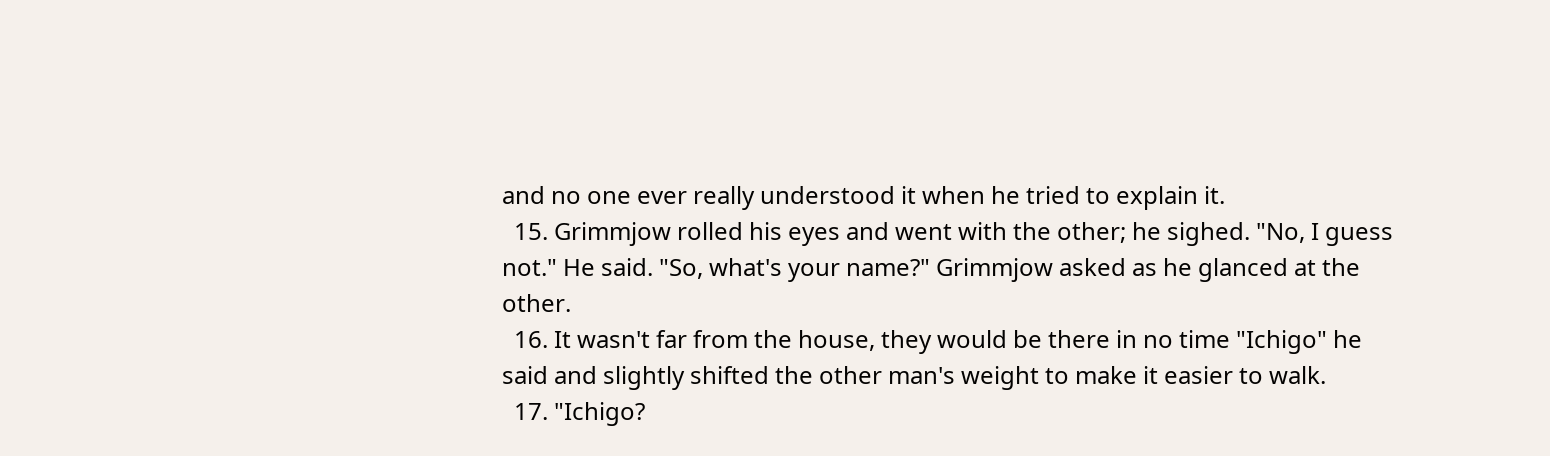and no one ever really understood it when he tried to explain it.
  15. Grimmjow rolled his eyes and went with the other; he sighed. "No, I guess not." He said. "So, what's your name?" Grimmjow asked as he glanced at the other.
  16. It wasn't far from the house, they would be there in no time "Ichigo" he said and slightly shifted the other man's weight to make it easier to walk.
  17. "Ichigo?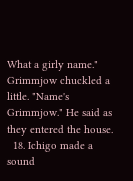What a girly name." Grimmjow chuckled a little. "Name's Grimmjow." He said as they entered the house.
  18. Ichigo made a sound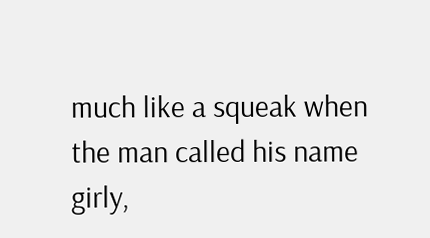much like a squeak when the man called his name girly,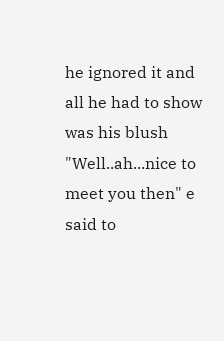he ignored it and all he had to show was his blush "Well..ah...nice to meet you then" e said to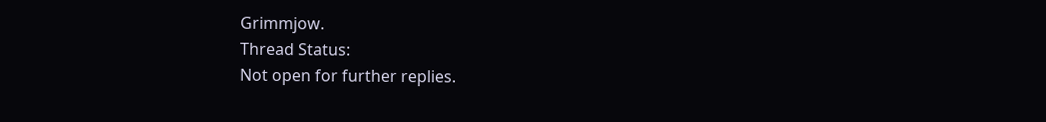Grimmjow.
Thread Status:
Not open for further replies.